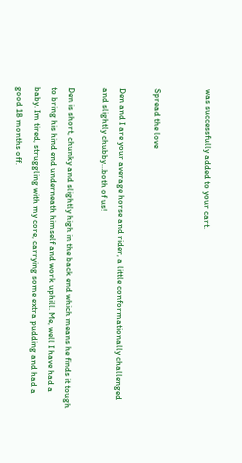was successfully added to your cart.


Spread the love

Den and I are your average horse and rider, a little conformationally challenged and slightly chubby…both of us!

Den is short, chunky and slightly high in the back end which means he finds it tough to bring his hind end underneath himself and work uphill. Me, well I have had a baby. Im tired, struggling with my core, carrying some extra pudding and had a good 18 months off.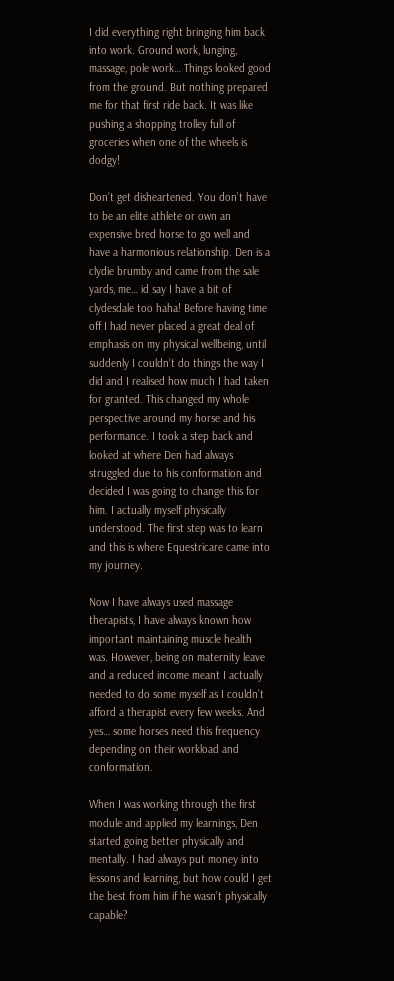I did everything right bringing him back into work. Ground work, lunging, massage, pole work… Things looked good from the ground. But nothing prepared me for that first ride back. It was like pushing a shopping trolley full of groceries when one of the wheels is dodgy!

Don’t get disheartened. You don’t have to be an elite athlete or own an expensive bred horse to go well and have a harmonious relationship. Den is a clydie brumby and came from the sale yards, me… id say I have a bit of clydesdale too haha! Before having time off I had never placed a great deal of emphasis on my physical wellbeing, until suddenly I couldn’t do things the way I did and I realised how much I had taken for granted. This changed my whole perspective around my horse and his performance. I took a step back and looked at where Den had always struggled due to his conformation and decided I was going to change this for him. I actually myself physically understood. The first step was to learn and this is where Equestricare came into my journey.

Now I have always used massage therapists, I have always known how important maintaining muscle health was. However, being on maternity leave and a reduced income meant I actually needed to do some myself as I couldn’t afford a therapist every few weeks. And yes… some horses need this frequency depending on their workload and conformation.

When I was working through the first module and applied my learnings, Den started going better physically and mentally. I had always put money into lessons and learning, but how could I get the best from him if he wasn’t physically capable?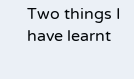Two things I have learnt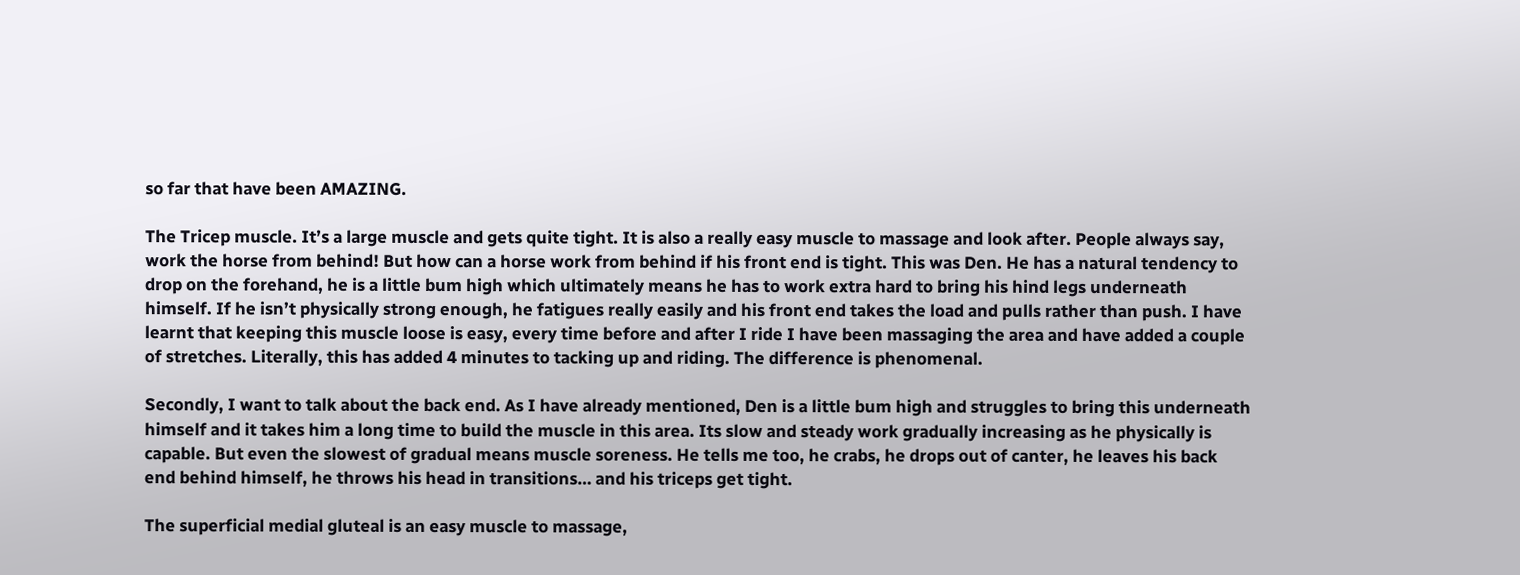so far that have been AMAZING.

The Tricep muscle. It’s a large muscle and gets quite tight. It is also a really easy muscle to massage and look after. People always say, work the horse from behind! But how can a horse work from behind if his front end is tight. This was Den. He has a natural tendency to drop on the forehand, he is a little bum high which ultimately means he has to work extra hard to bring his hind legs underneath himself. If he isn’t physically strong enough, he fatigues really easily and his front end takes the load and pulls rather than push. I have learnt that keeping this muscle loose is easy, every time before and after I ride I have been massaging the area and have added a couple of stretches. Literally, this has added 4 minutes to tacking up and riding. The difference is phenomenal.

Secondly, I want to talk about the back end. As I have already mentioned, Den is a little bum high and struggles to bring this underneath himself and it takes him a long time to build the muscle in this area. Its slow and steady work gradually increasing as he physically is capable. But even the slowest of gradual means muscle soreness. He tells me too, he crabs, he drops out of canter, he leaves his back end behind himself, he throws his head in transitions… and his triceps get tight.

The superficial medial gluteal is an easy muscle to massage,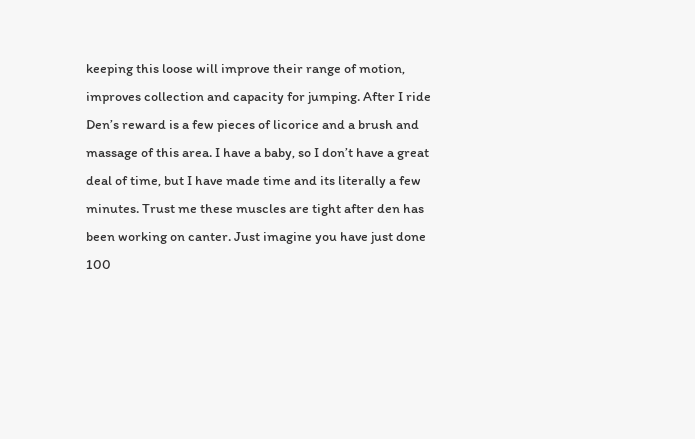keeping this loose will improve their range of motion, improves collection and capacity for jumping. After I ride Den’s reward is a few pieces of licorice and a brush and massage of this area. I have a baby, so I don’t have a great deal of time, but I have made time and its literally a few minutes. Trust me these muscles are tight after den has been working on canter. Just imagine you have just done 100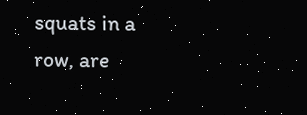squats in a row, are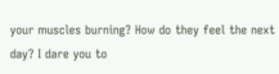your muscles burning? How do they feel the next day? I dare you to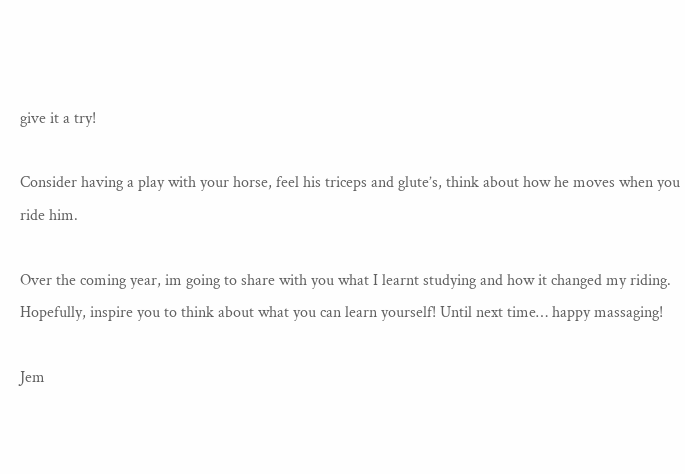give it a try!

Consider having a play with your horse, feel his triceps and glute’s, think about how he moves when you ride him.

Over the coming year, im going to share with you what I learnt studying and how it changed my riding. Hopefully, inspire you to think about what you can learn yourself! Until next time… happy massaging!

Jem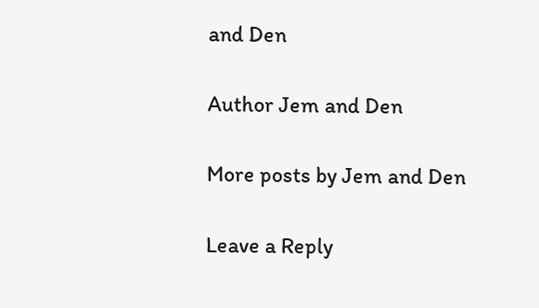and Den

Author Jem and Den

More posts by Jem and Den

Leave a Reply